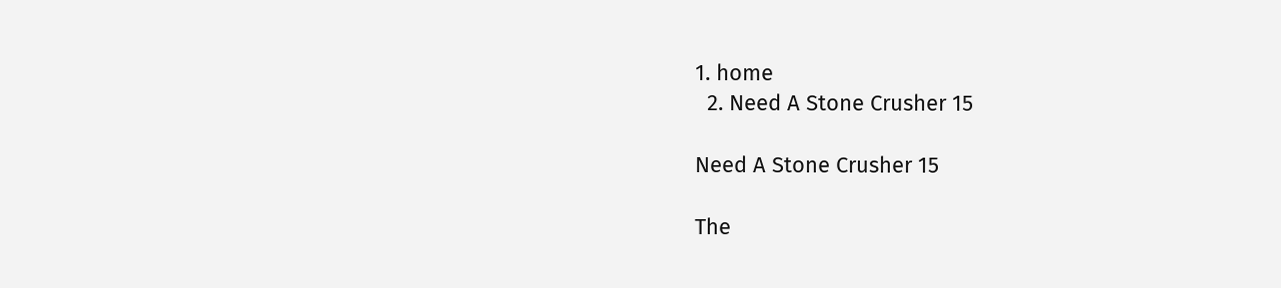1. home
  2. Need A Stone Crusher 15

Need A Stone Crusher 15

The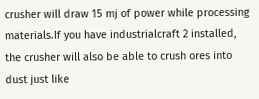crusher will draw 15 mj of power while processing materials.If you have industrialcraft 2 installed, the crusher will also be able to crush ores into dust just like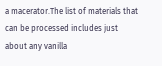a macerator.The list of materials that can be processed includes just about any vanilla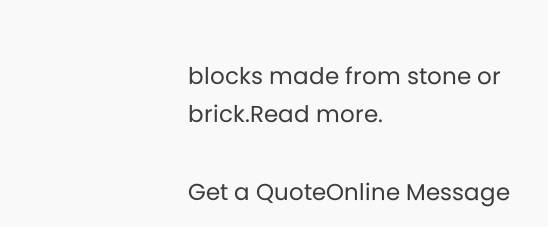blocks made from stone or brick.Read more.

Get a QuoteOnline Message